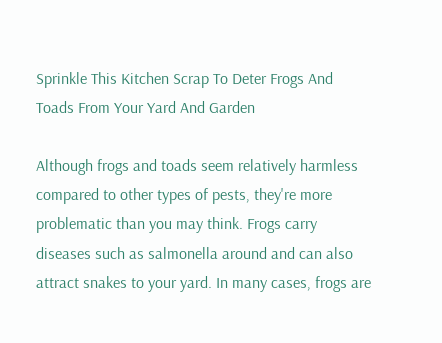Sprinkle This Kitchen Scrap To Deter Frogs And Toads From Your Yard And Garden

Although frogs and toads seem relatively harmless compared to other types of pests, they're more problematic than you may think. Frogs carry diseases such as salmonella around and can also attract snakes to your yard. In many cases, frogs are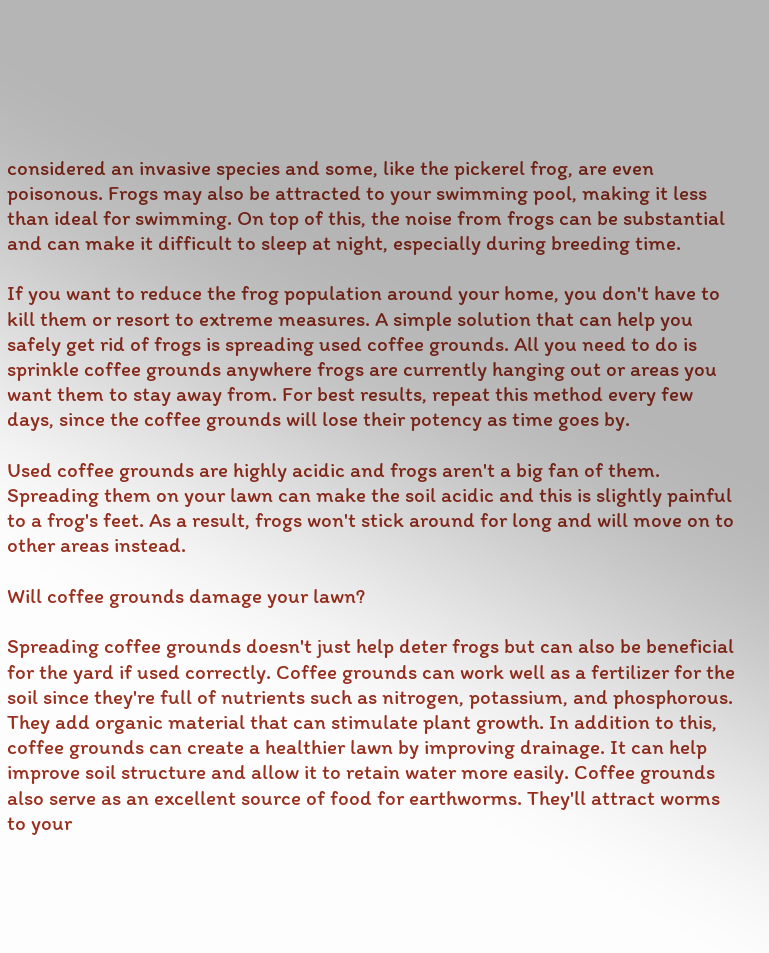considered an invasive species and some, like the pickerel frog, are even poisonous. Frogs may also be attracted to your swimming pool, making it less than ideal for swimming. On top of this, the noise from frogs can be substantial and can make it difficult to sleep at night, especially during breeding time.

If you want to reduce the frog population around your home, you don't have to kill them or resort to extreme measures. A simple solution that can help you safely get rid of frogs is spreading used coffee grounds. All you need to do is sprinkle coffee grounds anywhere frogs are currently hanging out or areas you want them to stay away from. For best results, repeat this method every few days, since the coffee grounds will lose their potency as time goes by.

Used coffee grounds are highly acidic and frogs aren't a big fan of them. Spreading them on your lawn can make the soil acidic and this is slightly painful to a frog's feet. As a result, frogs won't stick around for long and will move on to other areas instead.

Will coffee grounds damage your lawn?

Spreading coffee grounds doesn't just help deter frogs but can also be beneficial for the yard if used correctly. Coffee grounds can work well as a fertilizer for the soil since they're full of nutrients such as nitrogen, potassium, and phosphorous. They add organic material that can stimulate plant growth. In addition to this, coffee grounds can create a healthier lawn by improving drainage. It can help improve soil structure and allow it to retain water more easily. Coffee grounds also serve as an excellent source of food for earthworms. They'll attract worms to your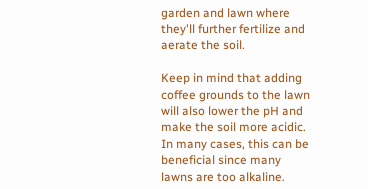garden and lawn where they'll further fertilize and aerate the soil.

Keep in mind that adding coffee grounds to the lawn will also lower the pH and make the soil more acidic. In many cases, this can be beneficial since many lawns are too alkaline.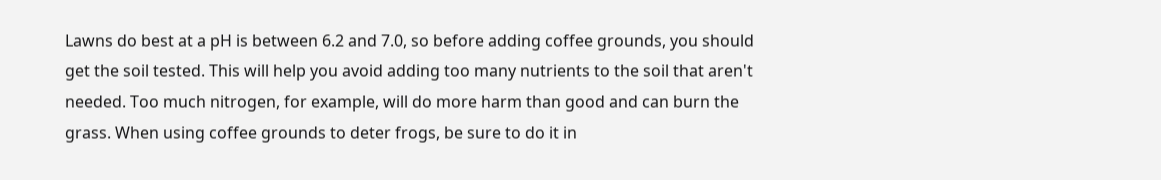Lawns do best at a pH is between 6.2 and 7.0, so before adding coffee grounds, you should get the soil tested. This will help you avoid adding too many nutrients to the soil that aren't needed. Too much nitrogen, for example, will do more harm than good and can burn the grass. When using coffee grounds to deter frogs, be sure to do it in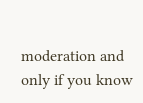moderation and only if you know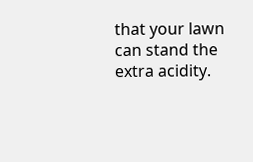that your lawn can stand the extra acidity.